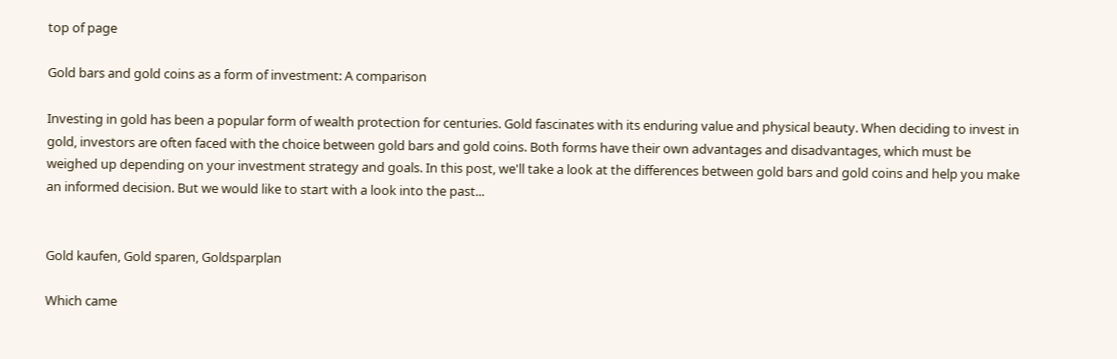top of page

Gold bars and gold coins as a form of investment: A comparison

Investing in gold has been a popular form of wealth protection for centuries. Gold fascinates with its enduring value and physical beauty. When deciding to invest in gold, investors are often faced with the choice between gold bars and gold coins. Both forms have their own advantages and disadvantages, which must be weighed up depending on your investment strategy and goals. In this post, we'll take a look at the differences between gold bars and gold coins and help you make an informed decision. But we would like to start with a look into the past...


Gold kaufen, Gold sparen, Goldsparplan

Which came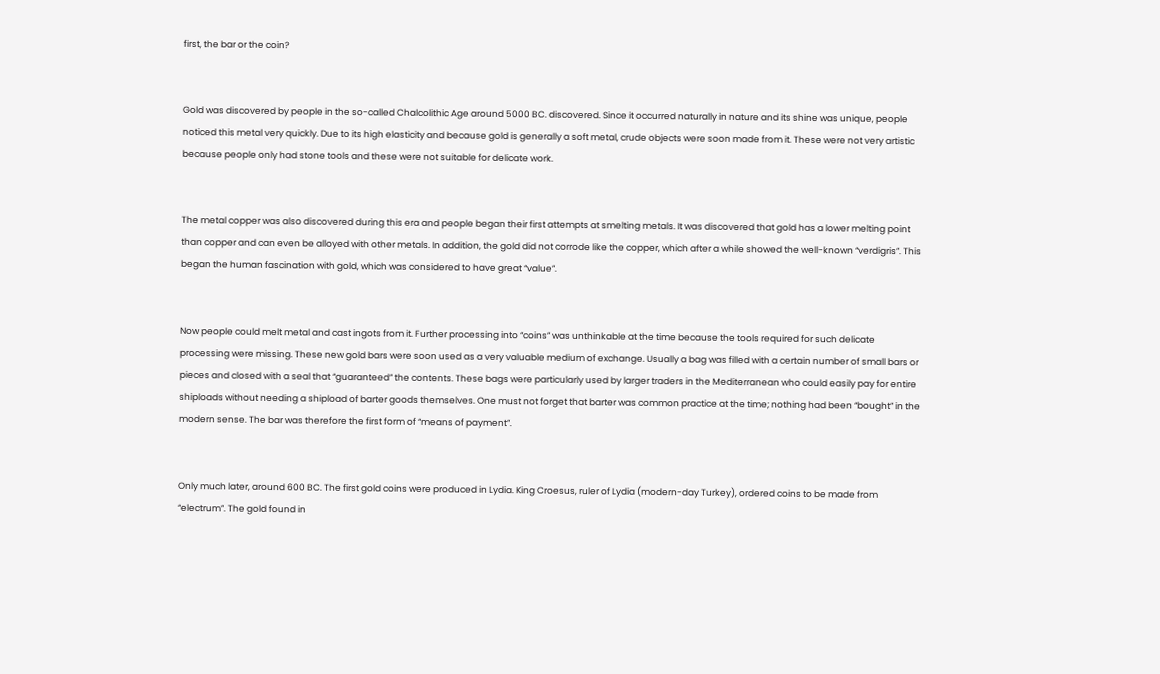first, the bar or the coin?


Gold was discovered by people in the so-called Chalcolithic Age around 5000 BC. discovered. Since it occurred naturally in nature and its shine was unique, people noticed this metal very quickly. Due to its high elasticity and because gold is generally a soft metal, crude objects were soon made from it. These were not very artistic because people only had stone tools and these were not suitable for delicate work.


The metal copper was also discovered during this era and people began their first attempts at smelting metals. It was discovered that gold has a lower melting point than copper and can even be alloyed with other metals. In addition, the gold did not corrode like the copper, which after a while showed the well-known “verdigris”. This began the human fascination with gold, which was considered to have great “value”.


Now people could melt metal and cast ingots from it. Further processing into “coins” was unthinkable at the time because the tools required for such delicate processing were missing. These new gold bars were soon used as a very valuable medium of exchange. Usually a bag was filled with a certain number of small bars or pieces and closed with a seal that “guaranteed” the contents. These bags were particularly used by larger traders in the Mediterranean who could easily pay for entire shiploads without needing a shipload of barter goods themselves. One must not forget that barter was common practice at the time; nothing had been “bought” in the modern sense. The bar was therefore the first form of “means of payment”.


Only much later, around 600 BC. The first gold coins were produced in Lydia. King Croesus, ruler of Lydia (modern-day Turkey), ordered coins to be made from “electrum”. The gold found in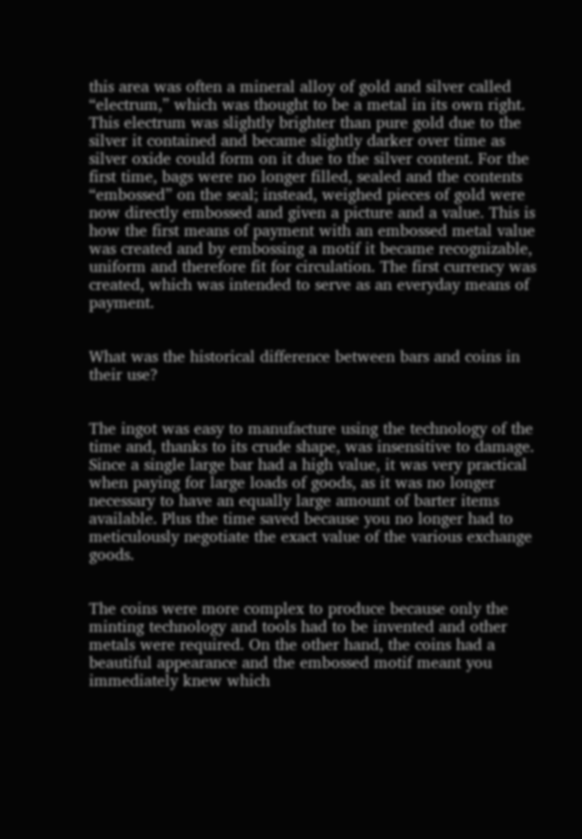this area was often a mineral alloy of gold and silver called “electrum,” which was thought to be a metal in its own right. This electrum was slightly brighter than pure gold due to the silver it contained and became slightly darker over time as silver oxide could form on it due to the silver content. For the first time, bags were no longer filled, sealed and the contents “embossed” on the seal; instead, weighed pieces of gold were now directly embossed and given a picture and a value. This is how the first means of payment with an embossed metal value was created and by embossing a motif it became recognizable, uniform and therefore fit for circulation. The first currency was created, which was intended to serve as an everyday means of payment.


What was the historical difference between bars and coins in their use?


The ingot was easy to manufacture using the technology of the time and, thanks to its crude shape, was insensitive to damage. Since a single large bar had a high value, it was very practical when paying for large loads of goods, as it was no longer necessary to have an equally large amount of barter items available. Plus the time saved because you no longer had to meticulously negotiate the exact value of the various exchange goods.


The coins were more complex to produce because only the minting technology and tools had to be invented and other metals were required. On the other hand, the coins had a beautiful appearance and the embossed motif meant you immediately knew which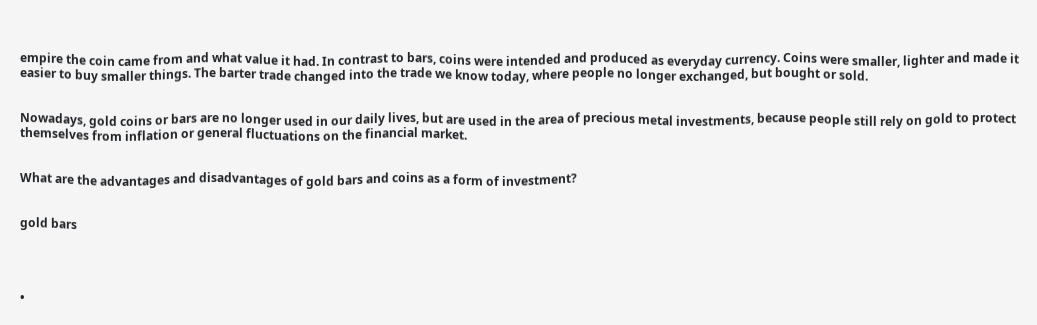empire the coin came from and what value it had. In contrast to bars, coins were intended and produced as everyday currency. Coins were smaller, lighter and made it easier to buy smaller things. The barter trade changed into the trade we know today, where people no longer exchanged, but bought or sold.


Nowadays, gold coins or bars are no longer used in our daily lives, but are used in the area of precious metal investments, because people still rely on gold to protect themselves from inflation or general fluctuations on the financial market.


What are the advantages and disadvantages of gold bars and coins as a form of investment?


gold bars




•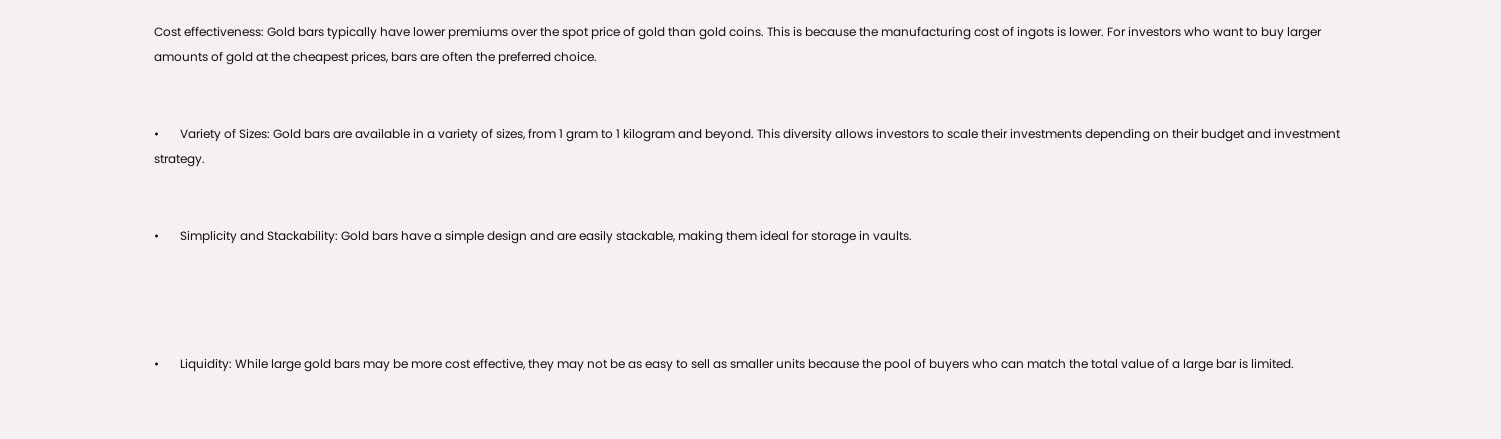Cost effectiveness: Gold bars typically have lower premiums over the spot price of gold than gold coins. This is because the manufacturing cost of ingots is lower. For investors who want to buy larger amounts of gold at the cheapest prices, bars are often the preferred choice.


•       Variety of Sizes: Gold bars are available in a variety of sizes, from 1 gram to 1 kilogram and beyond. This diversity allows investors to scale their investments depending on their budget and investment strategy.


•       Simplicity and Stackability: Gold bars have a simple design and are easily stackable, making them ideal for storage in vaults.




•       Liquidity: While large gold bars may be more cost effective, they may not be as easy to sell as smaller units because the pool of buyers who can match the total value of a large bar is limited.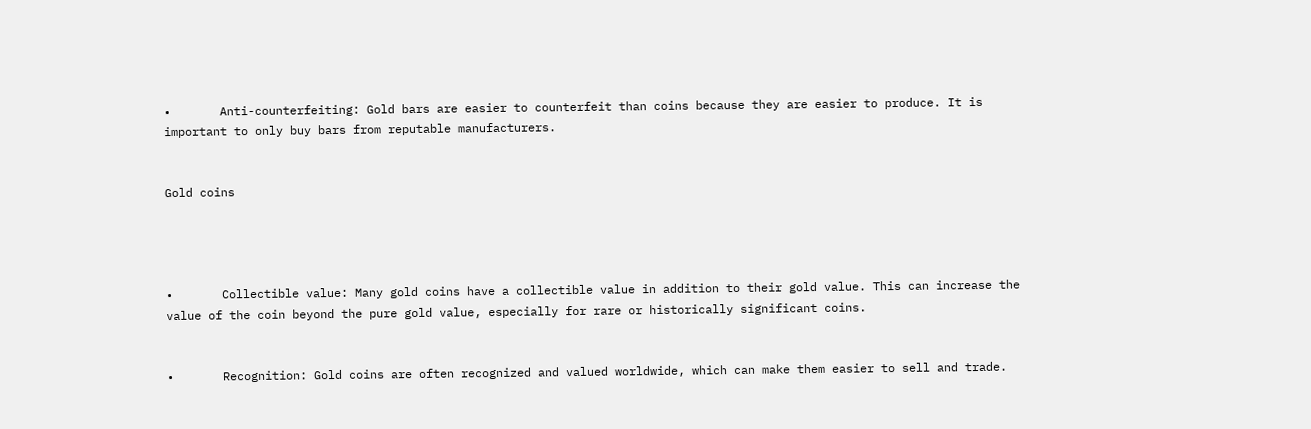•       Anti-counterfeiting: Gold bars are easier to counterfeit than coins because they are easier to produce. It is important to only buy bars from reputable manufacturers.


Gold coins




•       Collectible value: Many gold coins have a collectible value in addition to their gold value. This can increase the value of the coin beyond the pure gold value, especially for rare or historically significant coins.


•       Recognition: Gold coins are often recognized and valued worldwide, which can make them easier to sell and trade.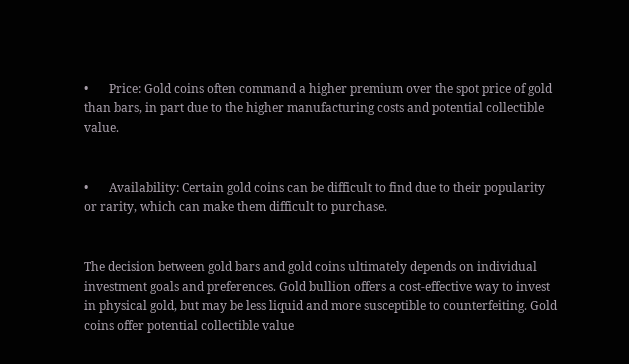•       Price: Gold coins often command a higher premium over the spot price of gold than bars, in part due to the higher manufacturing costs and potential collectible value.


•       Availability: Certain gold coins can be difficult to find due to their popularity or rarity, which can make them difficult to purchase.


The decision between gold bars and gold coins ultimately depends on individual investment goals and preferences. Gold bullion offers a cost-effective way to invest in physical gold, but may be less liquid and more susceptible to counterfeiting. Gold coins offer potential collectible value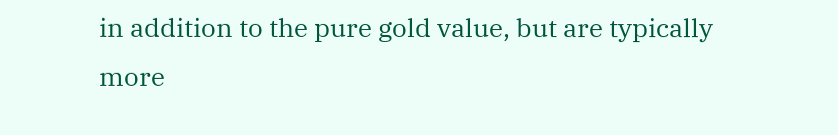in addition to the pure gold value, but are typically more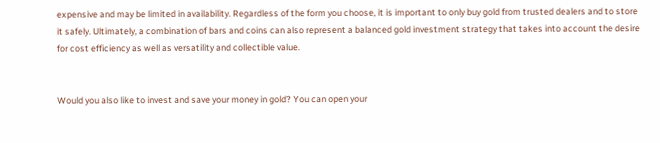expensive and may be limited in availability. Regardless of the form you choose, it is important to only buy gold from trusted dealers and to store it safely. Ultimately, a combination of bars and coins can also represent a balanced gold investment strategy that takes into account the desire for cost efficiency as well as versatility and collectible value.


Would you also like to invest and save your money in gold? You can open your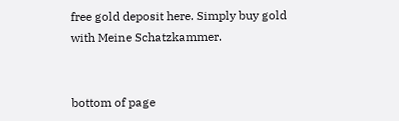free gold deposit here. Simply buy gold with Meine Schatzkammer.


bottom of page